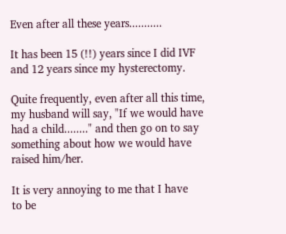Even after all these years...........

It has been 15 (!!) years since I did IVF
and 12 years since my hysterectomy.

Quite frequently, even after all this time,
my husband will say, "If we would have
had a child........" and then go on to say
something about how we would have
raised him/her.

It is very annoying to me that I have
to be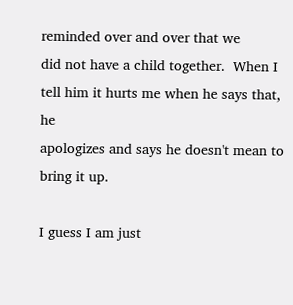reminded over and over that we
did not have a child together.  When I
tell him it hurts me when he says that, he
apologizes and says he doesn't mean to
bring it up.

I guess I am just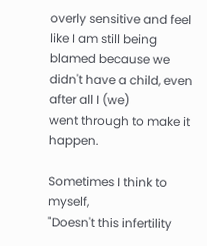overly sensitive and feel
like I am still being blamed because we
didn't have a child, even after all I (we)
went through to make it happen.

Sometimes I think to myself,
"Doesn't this infertility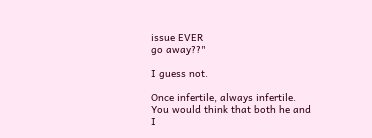issue EVER
go away??"

I guess not.

Once infertile, always infertile.
You would think that both he and
I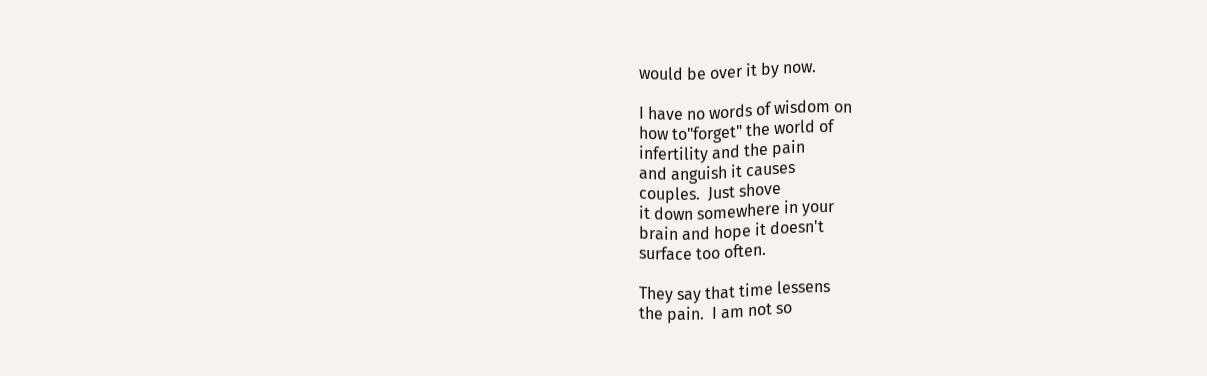would be over it by now.

I have no words of wisdom on
how to"forget" the world of
infertility and the pain
and anguish it causes
couples.  Just shove
it down somewhere in your
brain and hope it doesn't
surface too often.

They say that time lessens
the pain.  I am not so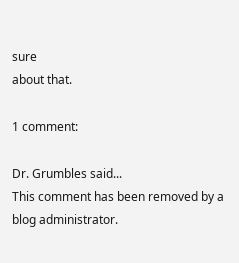sure
about that.

1 comment:

Dr. Grumbles said...
This comment has been removed by a blog administrator.